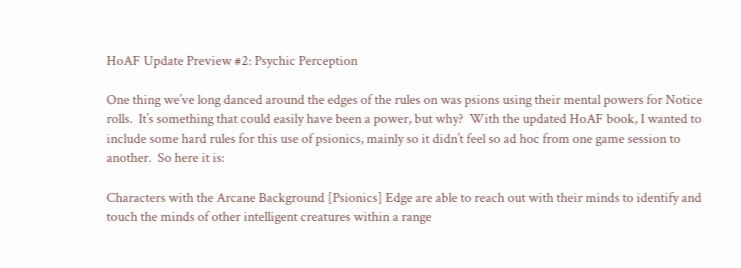HoAF Update Preview #2: Psychic Perception

One thing we’ve long danced around the edges of the rules on was psions using their mental powers for Notice rolls.  It’s something that could easily have been a power, but why?  With the updated HoAF book, I wanted to include some hard rules for this use of psionics, mainly so it didn’t feel so ad hoc from one game session to another.  So here it is:

Characters with the Arcane Background [Psionics] Edge are able to reach out with their minds to identify and touch the minds of other intelligent creatures within a range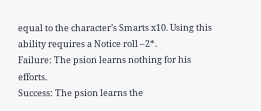equal to the character’s Smarts x10. Using this ability requires a Notice roll –2*.
Failure: The psion learns nothing for his efforts.
Success: The psion learns the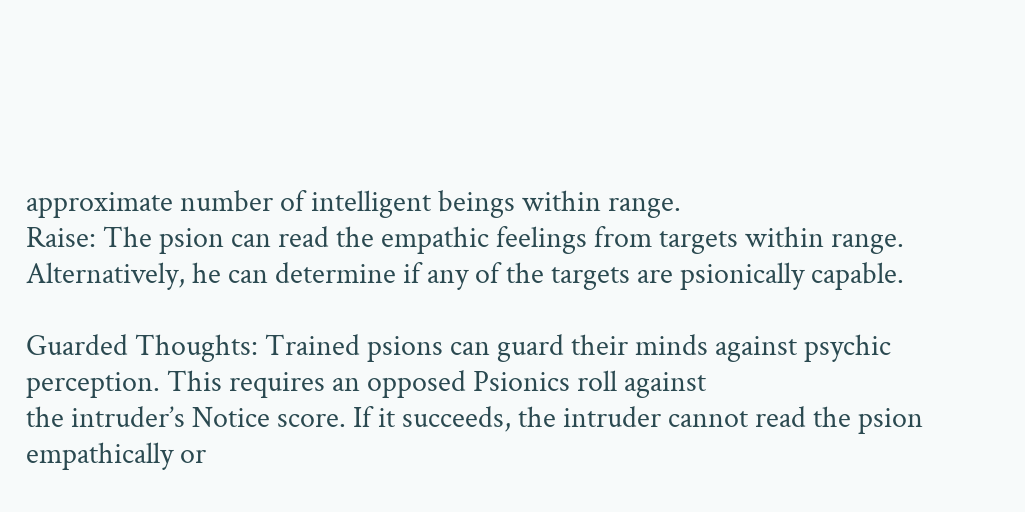approximate number of intelligent beings within range.
Raise: The psion can read the empathic feelings from targets within range. Alternatively, he can determine if any of the targets are psionically capable.

Guarded Thoughts: Trained psions can guard their minds against psychic perception. This requires an opposed Psionics roll against
the intruder’s Notice score. If it succeeds, the intruder cannot read the psion empathically or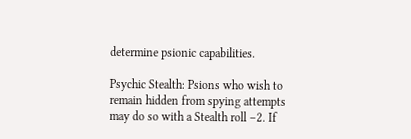determine psionic capabilities.

Psychic Stealth: Psions who wish to remain hidden from spying attempts may do so with a Stealth roll –2. If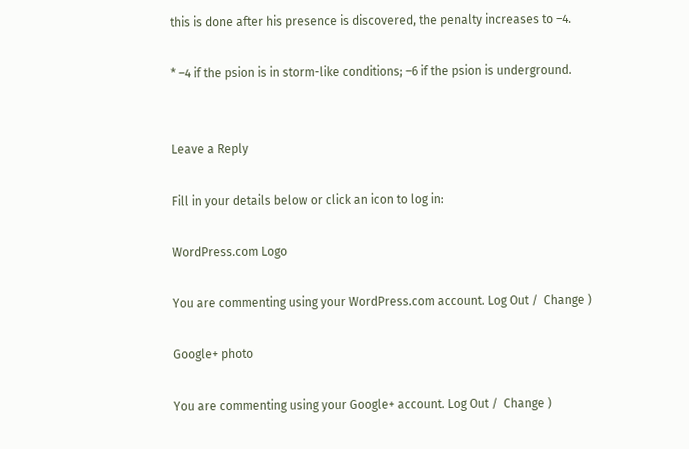this is done after his presence is discovered, the penalty increases to –4.

* –4 if the psion is in storm-like conditions; –6 if the psion is underground.


Leave a Reply

Fill in your details below or click an icon to log in:

WordPress.com Logo

You are commenting using your WordPress.com account. Log Out /  Change )

Google+ photo

You are commenting using your Google+ account. Log Out /  Change )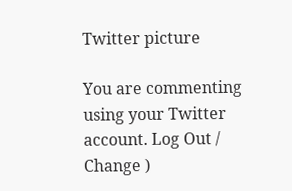Twitter picture

You are commenting using your Twitter account. Log Out /  Change )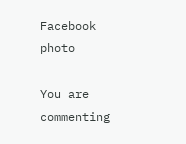Facebook photo

You are commenting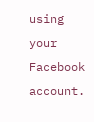using your Facebook account.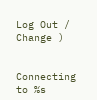Log Out /  Change )


Connecting to %s